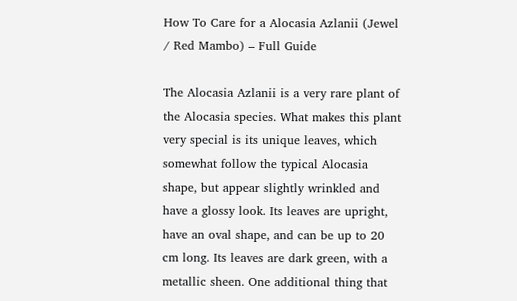How To Care for a Alocasia Azlanii (Jewel / Red Mambo) – Full Guide

The Alocasia Azlanii is a very rare plant of the Alocasia species. What makes this plant very special is its unique leaves, which somewhat follow the typical Alocasia shape, but appear slightly wrinkled and have a glossy look. Its leaves are upright, have an oval shape, and can be up to 20 cm long. Its leaves are dark green, with a metallic sheen. One additional thing that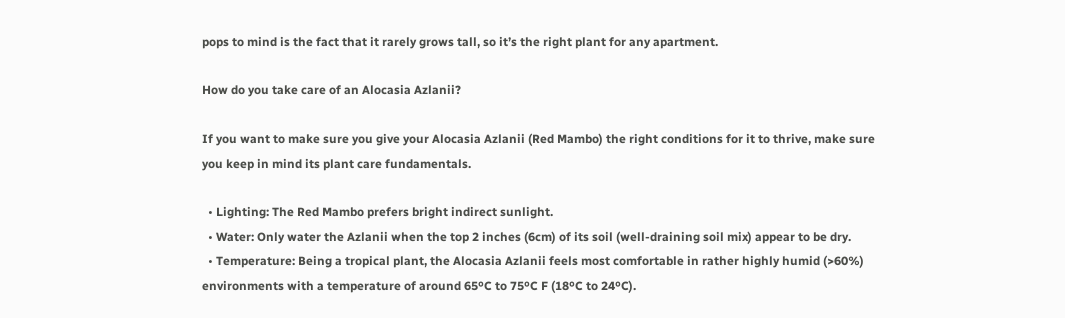pops to mind is the fact that it rarely grows tall, so it’s the right plant for any apartment.

How do you take care of an Alocasia Azlanii?

If you want to make sure you give your Alocasia Azlanii (Red Mambo) the right conditions for it to thrive, make sure you keep in mind its plant care fundamentals.

  • Lighting: The Red Mambo prefers bright indirect sunlight.
  • Water: Only water the Azlanii when the top 2 inches (6cm) of its soil (well-draining soil mix) appear to be dry.
  • Temperature: Being a tropical plant, the Alocasia Azlanii feels most comfortable in rather highly humid (>60%) environments with a temperature of around 65ºC to 75ºC F (18ºC to 24ºC).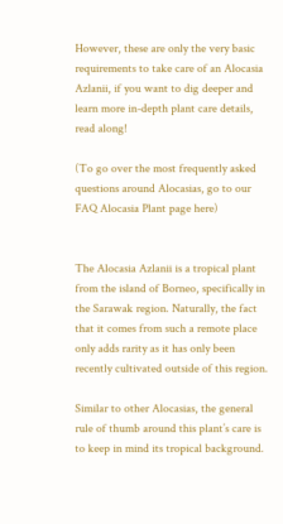However, these are only the very basic requirements to take care of an Alocasia Azlanii, if you want to dig deeper and learn more in-depth plant care details, read along!

(To go over the most frequently asked questions around Alocasias, go to our FAQ Alocasia Plant page here)


The Alocasia Azlanii is a tropical plant from the island of Borneo, specifically in the Sarawak region. Naturally, the fact that it comes from such a remote place only adds rarity as it has only been recently cultivated outside of this region.

Similar to other Alocasias, the general rule of thumb around this plant’s care is to keep in mind its tropical background.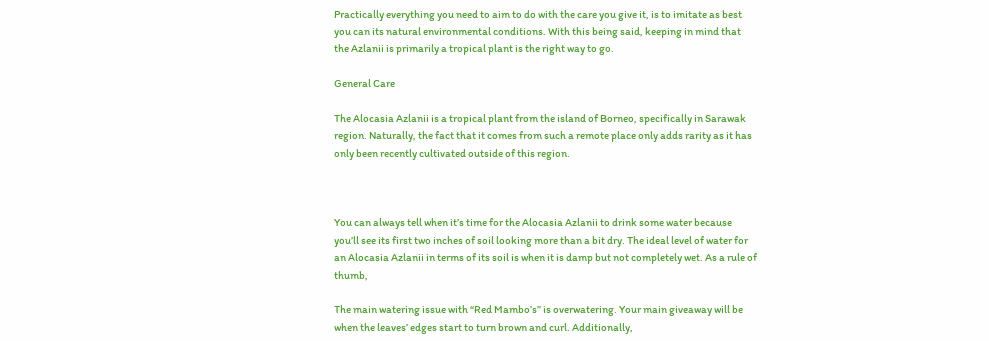Practically everything you need to aim to do with the care you give it, is to imitate as best you can its natural environmental conditions. With this being said, keeping in mind that the Azlanii is primarily a tropical plant is the right way to go.

General Care

The Alocasia Azlanii is a tropical plant from the island of Borneo, specifically in Sarawak region. Naturally, the fact that it comes from such a remote place only adds rarity as it has only been recently cultivated outside of this region.



You can always tell when it’s time for the Alocasia Azlanii to drink some water because you’ll see its first two inches of soil looking more than a bit dry. The ideal level of water for an Alocasia Azlanii in terms of its soil is when it is damp but not completely wet. As a rule of thumb,

The main watering issue with “Red Mambo’s” is overwatering. Your main giveaway will be when the leaves’ edges start to turn brown and curl. Additionally,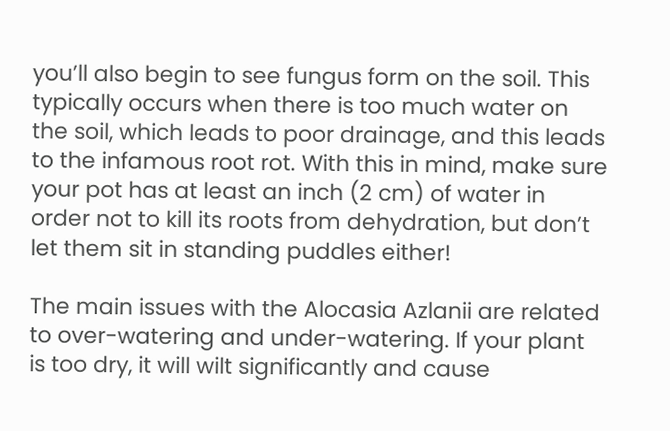you’ll also begin to see fungus form on the soil. This typically occurs when there is too much water on the soil, which leads to poor drainage, and this leads to the infamous root rot. With this in mind, make sure your pot has at least an inch (2 cm) of water in order not to kill its roots from dehydration, but don’t let them sit in standing puddles either!

The main issues with the Alocasia Azlanii are related to over-watering and under-watering. If your plant is too dry, it will wilt significantly and cause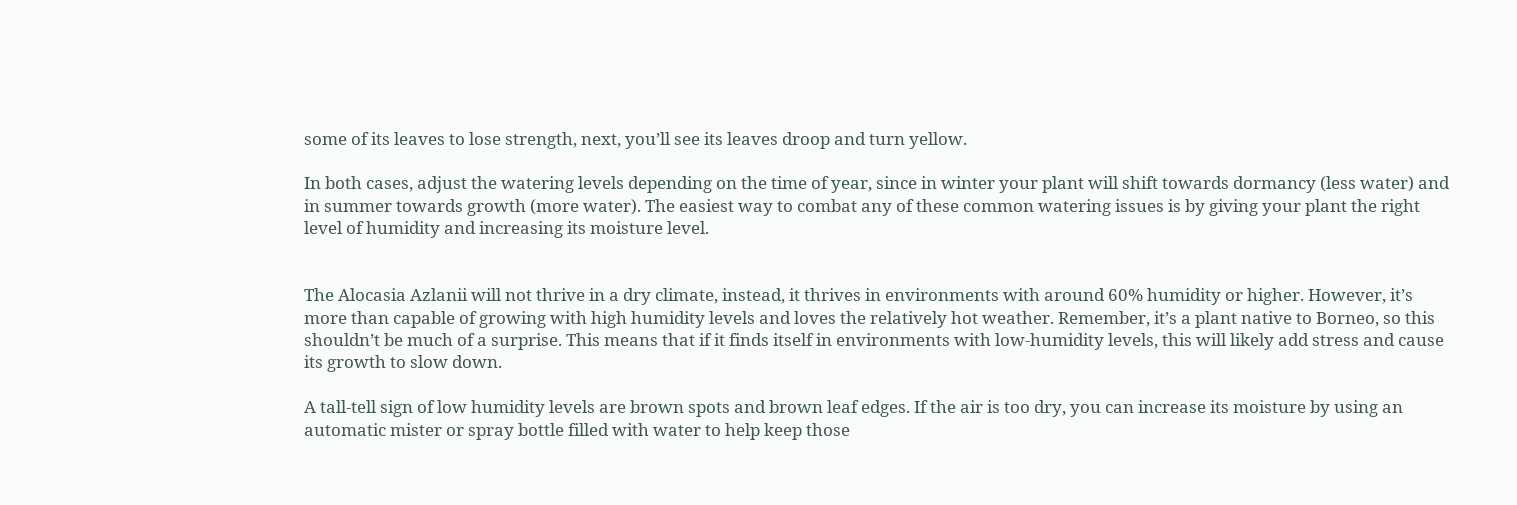some of its leaves to lose strength, next, you’ll see its leaves droop and turn yellow.

In both cases, adjust the watering levels depending on the time of year, since in winter your plant will shift towards dormancy (less water) and in summer towards growth (more water). The easiest way to combat any of these common watering issues is by giving your plant the right level of humidity and increasing its moisture level.


The Alocasia Azlanii will not thrive in a dry climate, instead, it thrives in environments with around 60% humidity or higher. However, it’s more than capable of growing with high humidity levels and loves the relatively hot weather. Remember, it’s a plant native to Borneo, so this shouldn’t be much of a surprise. This means that if it finds itself in environments with low-humidity levels, this will likely add stress and cause its growth to slow down.

A tall-tell sign of low humidity levels are brown spots and brown leaf edges. If the air is too dry, you can increase its moisture by using an automatic mister or spray bottle filled with water to help keep those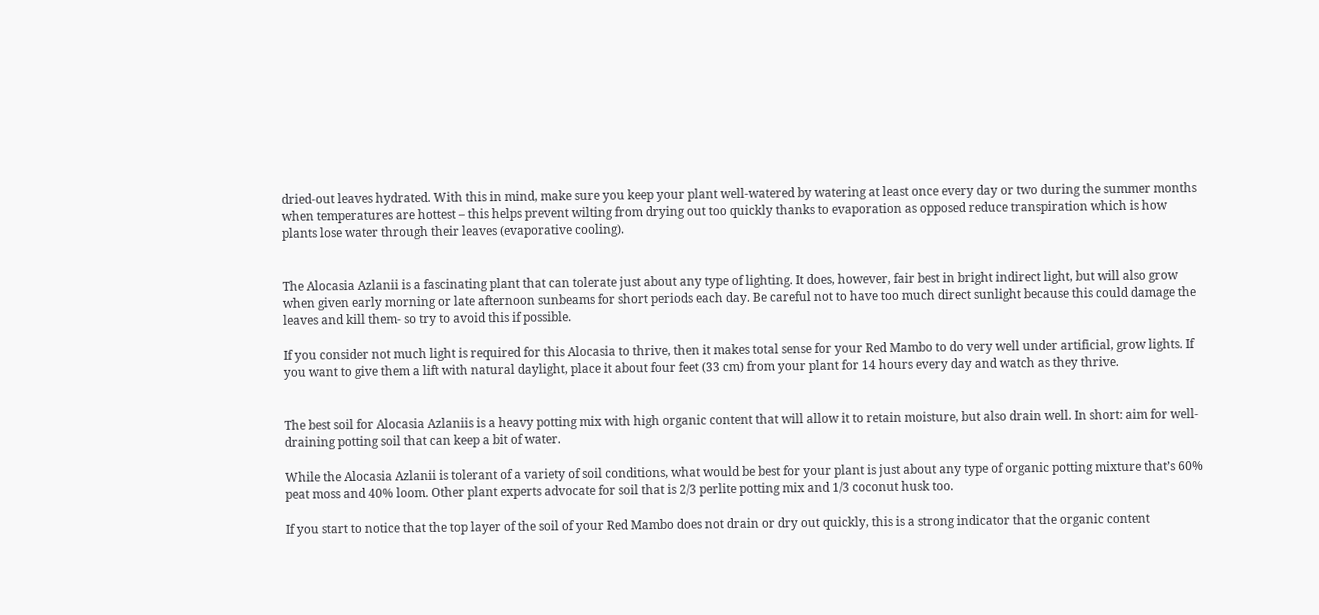dried-out leaves hydrated. With this in mind, make sure you keep your plant well-watered by watering at least once every day or two during the summer months when temperatures are hottest – this helps prevent wilting from drying out too quickly thanks to evaporation as opposed reduce transpiration which is how plants lose water through their leaves (evaporative cooling).


The Alocasia Azlanii is a fascinating plant that can tolerate just about any type of lighting. It does, however, fair best in bright indirect light, but will also grow when given early morning or late afternoon sunbeams for short periods each day. Be careful not to have too much direct sunlight because this could damage the leaves and kill them- so try to avoid this if possible.

If you consider not much light is required for this Alocasia to thrive, then it makes total sense for your Red Mambo to do very well under artificial, grow lights. If you want to give them a lift with natural daylight, place it about four feet (33 cm) from your plant for 14 hours every day and watch as they thrive.


The best soil for Alocasia Azlaniis is a heavy potting mix with high organic content that will allow it to retain moisture, but also drain well. In short: aim for well-draining potting soil that can keep a bit of water.

While the Alocasia Azlanii is tolerant of a variety of soil conditions, what would be best for your plant is just about any type of organic potting mixture that’s 60% peat moss and 40% loom. Other plant experts advocate for soil that is 2/3 perlite potting mix and 1/3 coconut husk too.

If you start to notice that the top layer of the soil of your Red Mambo does not drain or dry out quickly, this is a strong indicator that the organic content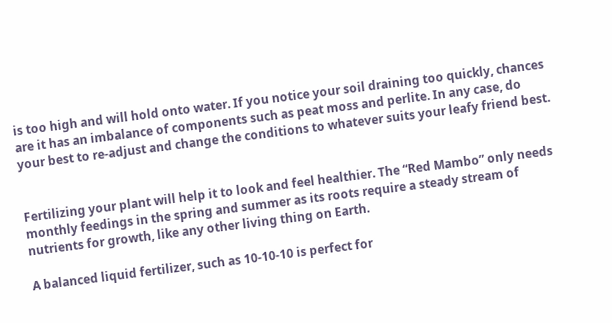is too high and will hold onto water. If you notice your soil draining too quickly, chances are it has an imbalance of components such as peat moss and perlite. In any case, do your best to re-adjust and change the conditions to whatever suits your leafy friend best.


Fertilizing your plant will help it to look and feel healthier. The “Red Mambo” only needs monthly feedings in the spring and summer as its roots require a steady stream of nutrients for growth, like any other living thing on Earth.

A balanced liquid fertilizer, such as 10-10-10 is perfect for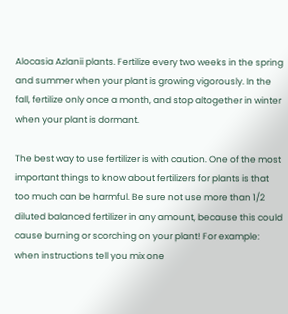Alocasia Azlanii plants. Fertilize every two weeks in the spring and summer when your plant is growing vigorously. In the fall, fertilize only once a month, and stop altogether in winter when your plant is dormant.

The best way to use fertilizer is with caution. One of the most important things to know about fertilizers for plants is that too much can be harmful. Be sure not use more than 1/2 diluted balanced fertilizer in any amount, because this could cause burning or scorching on your plant! For example: when instructions tell you mix one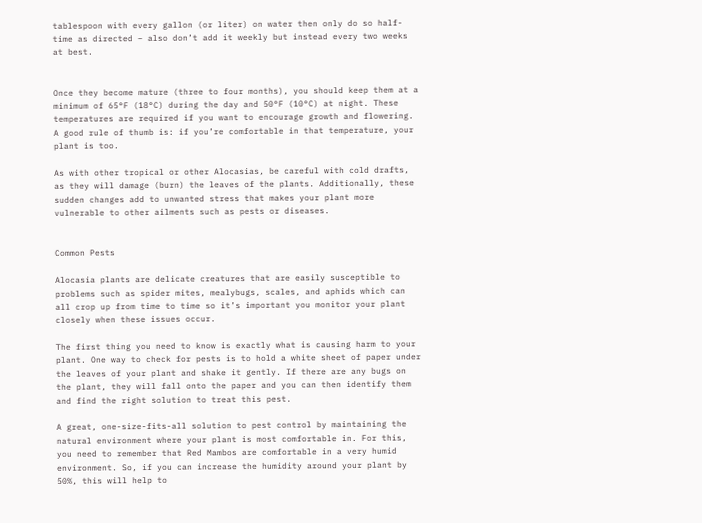tablespoon with every gallon (or liter) on water then only do so half-time as directed – also don’t add it weekly but instead every two weeks at best.


Once they become mature (three to four months), you should keep them at a minimum of 65°F (18°C) during the day and 50°F (10°C) at night. These temperatures are required if you want to encourage growth and flowering. A good rule of thumb is: if you’re comfortable in that temperature, your plant is too.

As with other tropical or other Alocasias, be careful with cold drafts, as they will damage (burn) the leaves of the plants. Additionally, these sudden changes add to unwanted stress that makes your plant more vulnerable to other ailments such as pests or diseases.


Common Pests

Alocasia plants are delicate creatures that are easily susceptible to problems such as spider mites, mealybugs, scales, and aphids which can all crop up from time to time so it’s important you monitor your plant closely when these issues occur.

The first thing you need to know is exactly what is causing harm to your plant. One way to check for pests is to hold a white sheet of paper under the leaves of your plant and shake it gently. If there are any bugs on the plant, they will fall onto the paper and you can then identify them and find the right solution to treat this pest.

A great, one-size-fits-all solution to pest control by maintaining the natural environment where your plant is most comfortable in. For this, you need to remember that Red Mambos are comfortable in a very humid environment. So, if you can increase the humidity around your plant by 50%, this will help to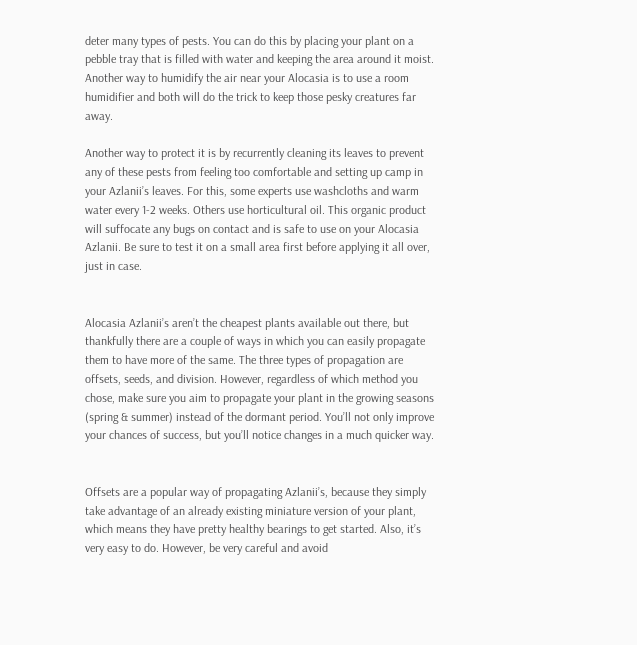deter many types of pests. You can do this by placing your plant on a pebble tray that is filled with water and keeping the area around it moist. Another way to humidify the air near your Alocasia is to use a room humidifier and both will do the trick to keep those pesky creatures far away.

Another way to protect it is by recurrently cleaning its leaves to prevent any of these pests from feeling too comfortable and setting up camp in your Azlanii’s leaves. For this, some experts use washcloths and warm water every 1-2 weeks. Others use horticultural oil. This organic product will suffocate any bugs on contact and is safe to use on your Alocasia Azlanii. Be sure to test it on a small area first before applying it all over, just in case.


Alocasia Azlanii’s aren’t the cheapest plants available out there, but thankfully there are a couple of ways in which you can easily propagate them to have more of the same. The three types of propagation are offsets, seeds, and division. However, regardless of which method you chose, make sure you aim to propagate your plant in the growing seasons (spring & summer) instead of the dormant period. You’ll not only improve your chances of success, but you’ll notice changes in a much quicker way.


Offsets are a popular way of propagating Azlanii’s, because they simply take advantage of an already existing miniature version of your plant, which means they have pretty healthy bearings to get started. Also, it’s very easy to do. However, be very careful and avoid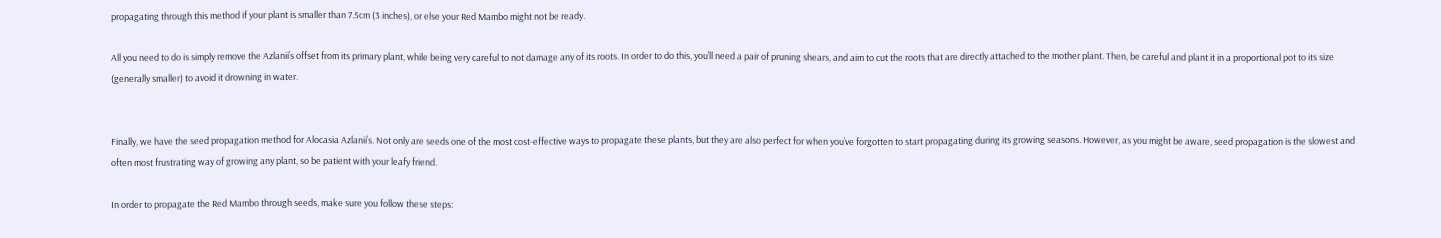propagating through this method if your plant is smaller than 7.5cm (3 inches), or else your Red Mambo might not be ready.

All you need to do is simply remove the Azlanii’s offset from its primary plant, while being very careful to not damage any of its roots. In order to do this, you’ll need a pair of pruning shears, and aim to cut the roots that are directly attached to the mother plant. Then, be careful and plant it in a proportional pot to its size (generally smaller) to avoid it drowning in water.


Finally, we have the seed propagation method for Alocasia Azlanii’s. Not only are seeds one of the most cost-effective ways to propagate these plants, but they are also perfect for when you’ve forgotten to start propagating during its growing seasons. However, as you might be aware, seed propagation is the slowest and often most frustrating way of growing any plant, so be patient with your leafy friend.

In order to propagate the Red Mambo through seeds, make sure you follow these steps: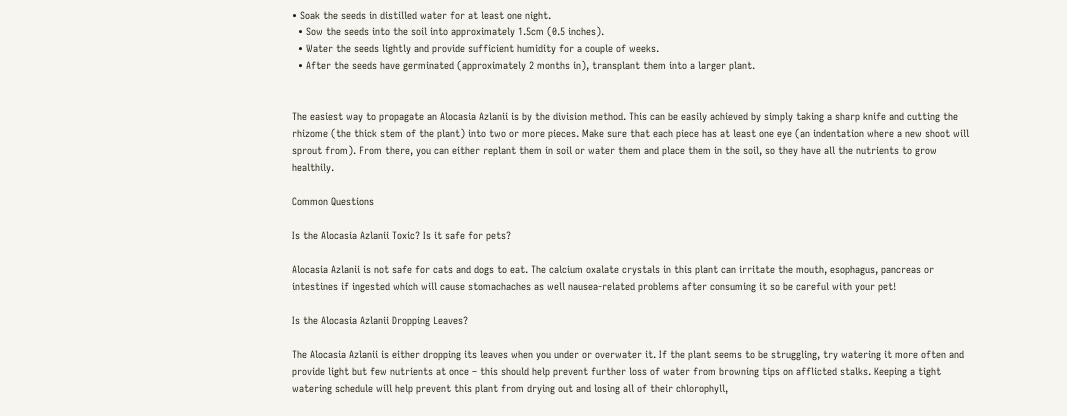• Soak the seeds in distilled water for at least one night.
  • Sow the seeds into the soil into approximately 1.5cm (0.5 inches).
  • Water the seeds lightly and provide sufficient humidity for a couple of weeks.
  • After the seeds have germinated (approximately 2 months in), transplant them into a larger plant.


The easiest way to propagate an Alocasia Azlanii is by the division method. This can be easily achieved by simply taking a sharp knife and cutting the rhizome (the thick stem of the plant) into two or more pieces. Make sure that each piece has at least one eye (an indentation where a new shoot will sprout from). From there, you can either replant them in soil or water them and place them in the soil, so they have all the nutrients to grow healthily.

Common Questions

Is the Alocasia Azlanii Toxic? Is it safe for pets?

Alocasia Azlanii is not safe for cats and dogs to eat. The calcium oxalate crystals in this plant can irritate the mouth, esophagus, pancreas or intestines if ingested which will cause stomachaches as well nausea-related problems after consuming it so be careful with your pet!

Is the Alocasia Azlanii Dropping Leaves?

The Alocasia Azlanii is either dropping its leaves when you under or overwater it. If the plant seems to be struggling, try watering it more often and provide light but few nutrients at once – this should help prevent further loss of water from browning tips on afflicted stalks. Keeping a tight watering schedule will help prevent this plant from drying out and losing all of their chlorophyll,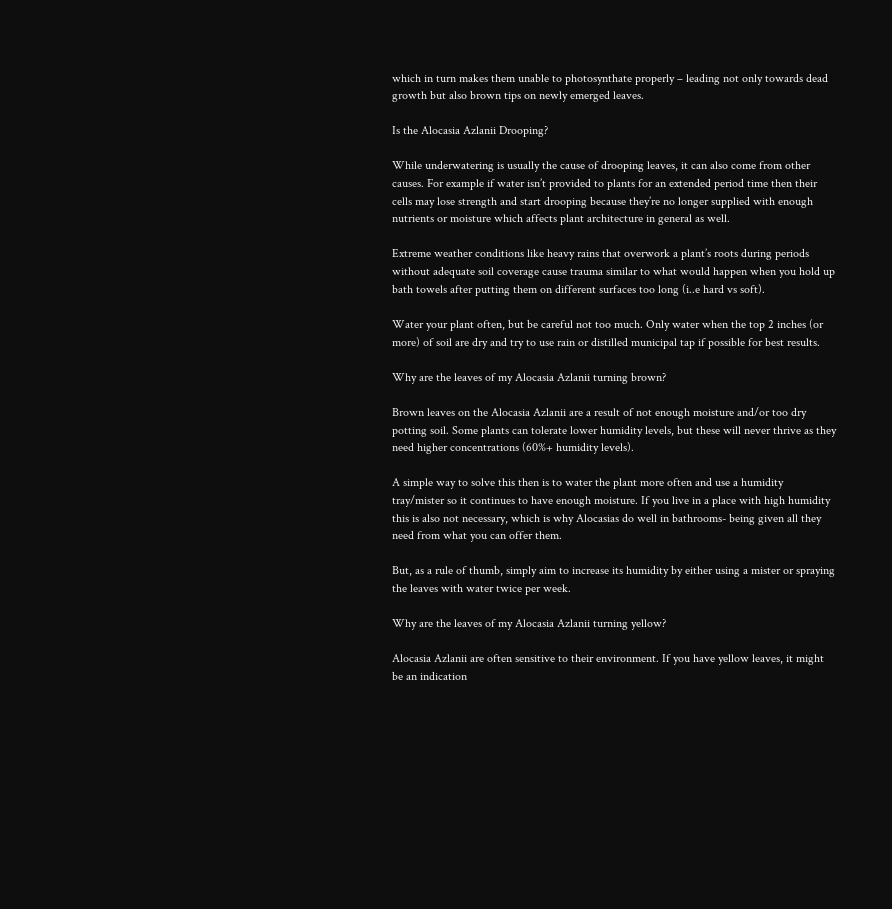which in turn makes them unable to photosynthate properly – leading not only towards dead growth but also brown tips on newly emerged leaves.

Is the Alocasia Azlanii Drooping?

While underwatering is usually the cause of drooping leaves, it can also come from other causes. For example if water isn’t provided to plants for an extended period time then their cells may lose strength and start drooping because they’re no longer supplied with enough nutrients or moisture which affects plant architecture in general as well.

Extreme weather conditions like heavy rains that overwork a plant’s roots during periods without adequate soil coverage cause trauma similar to what would happen when you hold up bath towels after putting them on different surfaces too long (i..e hard vs soft).

Water your plant often, but be careful not too much. Only water when the top 2 inches (or more) of soil are dry and try to use rain or distilled municipal tap if possible for best results.

Why are the leaves of my Alocasia Azlanii turning brown?

Brown leaves on the Alocasia Azlanii are a result of not enough moisture and/or too dry potting soil. Some plants can tolerate lower humidity levels, but these will never thrive as they need higher concentrations (60%+ humidity levels).

A simple way to solve this then is to water the plant more often and use a humidity tray/mister so it continues to have enough moisture. If you live in a place with high humidity this is also not necessary, which is why Alocasias do well in bathrooms- being given all they need from what you can offer them.

But, as a rule of thumb, simply aim to increase its humidity by either using a mister or spraying the leaves with water twice per week.

Why are the leaves of my Alocasia Azlanii turning yellow?

Alocasia Azlanii are often sensitive to their environment. If you have yellow leaves, it might be an indication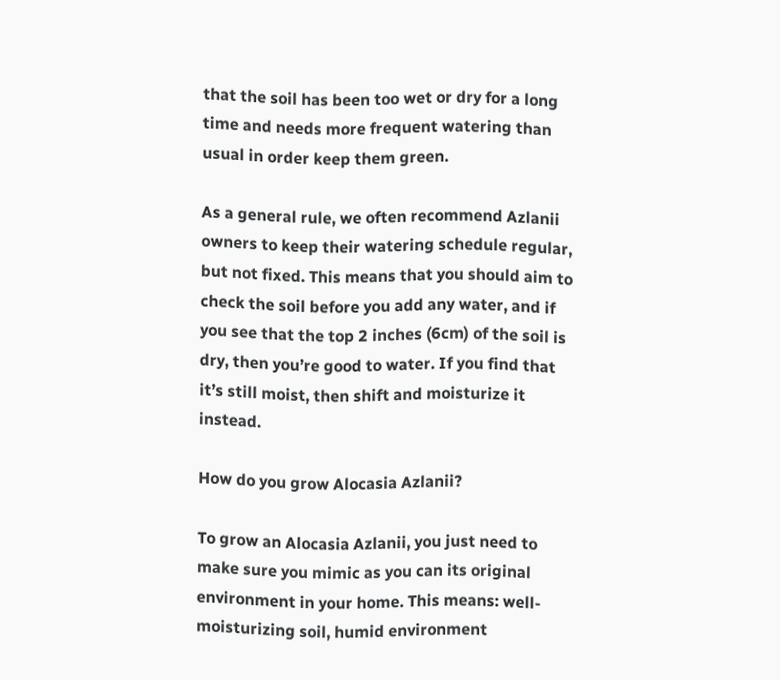that the soil has been too wet or dry for a long time and needs more frequent watering than usual in order keep them green.

As a general rule, we often recommend Azlanii owners to keep their watering schedule regular, but not fixed. This means that you should aim to check the soil before you add any water, and if you see that the top 2 inches (6cm) of the soil is dry, then you’re good to water. If you find that it’s still moist, then shift and moisturize it instead.

How do you grow Alocasia Azlanii?

To grow an Alocasia Azlanii, you just need to make sure you mimic as you can its original environment in your home. This means: well-moisturizing soil, humid environment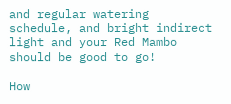and regular watering schedule, and bright indirect light and your Red Mambo should be good to go!

How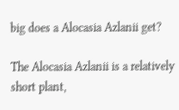big does a Alocasia Azlanii get?

The Alocasia Azlanii is a relatively short plant,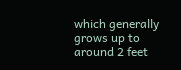which generally grows up to around 2 feet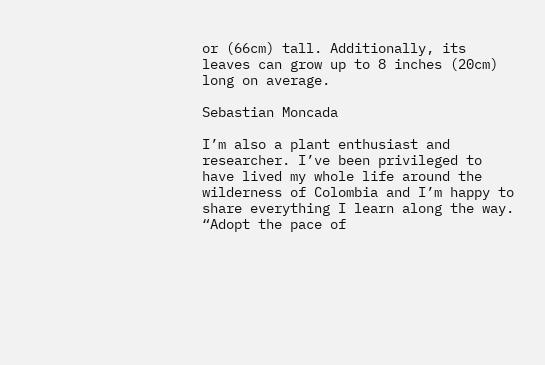or (66cm) tall. Additionally, its leaves can grow up to 8 inches (20cm) long on average.

Sebastian Moncada

I’m also a plant enthusiast and researcher. I’ve been privileged to have lived my whole life around the wilderness of Colombia and I’m happy to share everything I learn along the way. “Adopt the pace of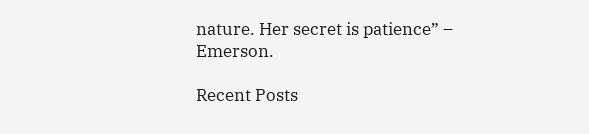nature. Her secret is patience” – Emerson.

Recent Posts